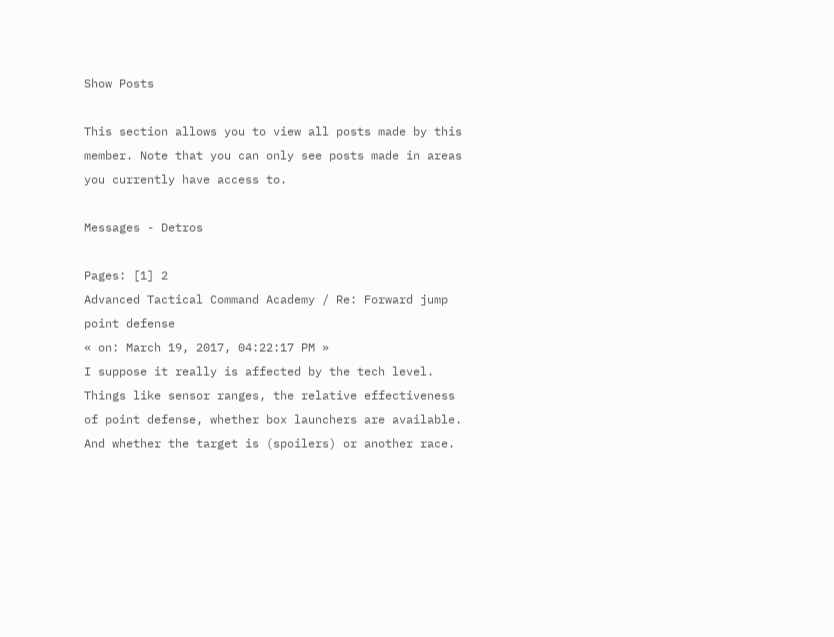Show Posts

This section allows you to view all posts made by this member. Note that you can only see posts made in areas you currently have access to.

Messages - Detros

Pages: [1] 2
Advanced Tactical Command Academy / Re: Forward jump point defense
« on: March 19, 2017, 04:22:17 PM »
I suppose it really is affected by the tech level.  Things like sensor ranges, the relative effectiveness of point defense, whether box launchers are available.  And whether the target is (spoilers) or another race.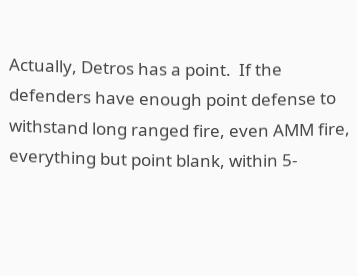Actually, Detros has a point.  If the defenders have enough point defense to withstand long ranged fire, even AMM fire, everything but point blank, within 5-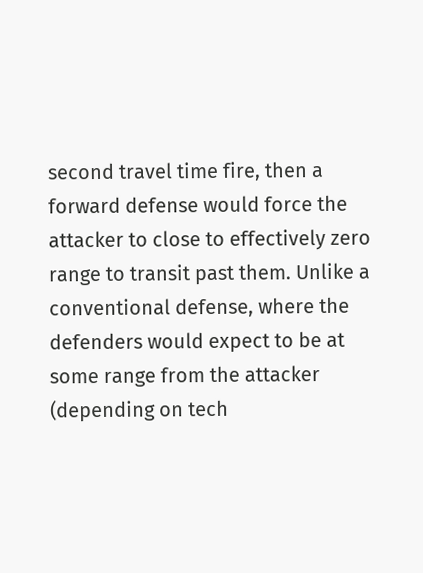second travel time fire, then a forward defense would force the attacker to close to effectively zero range to transit past them. Unlike a conventional defense, where the defenders would expect to be at some range from the attacker (depending on tech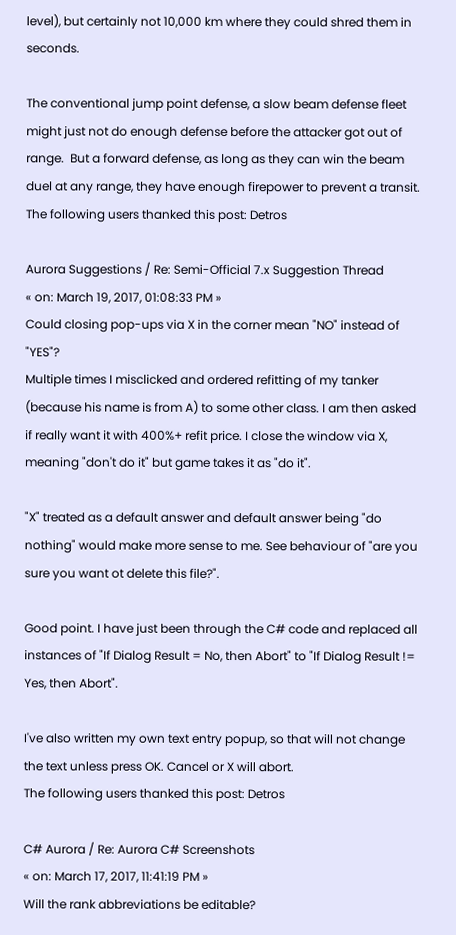level), but certainly not 10,000 km where they could shred them in seconds.

The conventional jump point defense, a slow beam defense fleet might just not do enough defense before the attacker got out of range.  But a forward defense, as long as they can win the beam duel at any range, they have enough firepower to prevent a transit.
The following users thanked this post: Detros

Aurora Suggestions / Re: Semi-Official 7.x Suggestion Thread
« on: March 19, 2017, 01:08:33 PM »
Could closing pop-ups via X in the corner mean "NO" instead of "YES"?
Multiple times I misclicked and ordered refitting of my tanker (because his name is from A) to some other class. I am then asked if really want it with 400%+ refit price. I close the window via X, meaning "don't do it" but game takes it as "do it".

"X" treated as a default answer and default answer being "do nothing" would make more sense to me. See behaviour of "are you sure you want ot delete this file?".

Good point. I have just been through the C# code and replaced all instances of "If Dialog Result = No, then Abort" to "If Dialog Result != Yes, then Abort".

I've also written my own text entry popup, so that will not change the text unless press OK. Cancel or X will abort.
The following users thanked this post: Detros

C# Aurora / Re: Aurora C# Screenshots
« on: March 17, 2017, 11:41:19 PM »
Will the rank abbreviations be editable?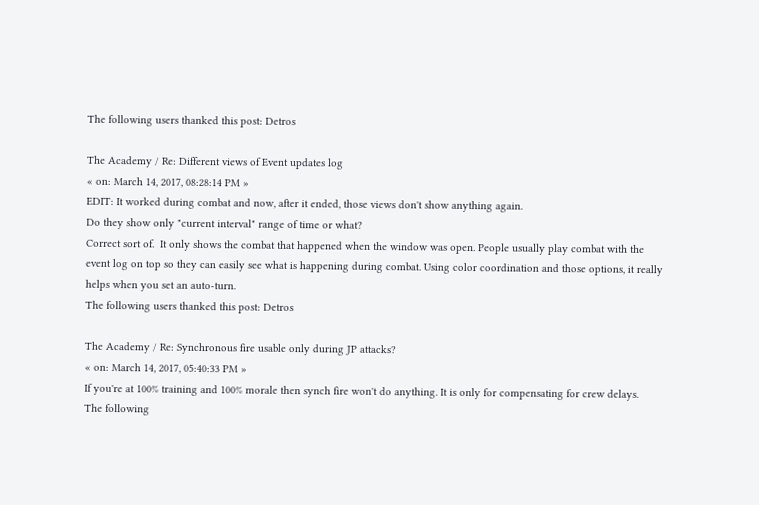The following users thanked this post: Detros

The Academy / Re: Different views of Event updates log
« on: March 14, 2017, 08:28:14 PM »
EDIT: It worked during combat and now, after it ended, those views don't show anything again.
Do they show only "current interval" range of time or what?
Correct sort of.  It only shows the combat that happened when the window was open. People usually play combat with the event log on top so they can easily see what is happening during combat. Using color coordination and those options, it really helps when you set an auto-turn.
The following users thanked this post: Detros

The Academy / Re: Synchronous fire usable only during JP attacks?
« on: March 14, 2017, 05:40:33 PM »
If you're at 100% training and 100% morale then synch fire won't do anything. It is only for compensating for crew delays.
The following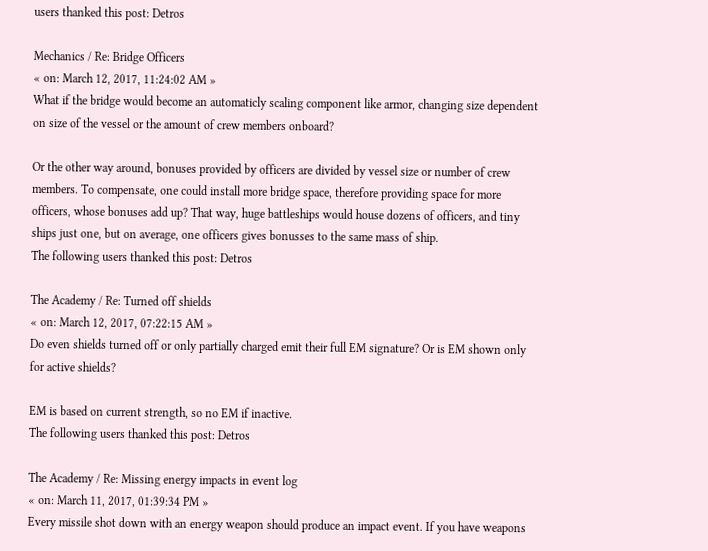users thanked this post: Detros

Mechanics / Re: Bridge Officers
« on: March 12, 2017, 11:24:02 AM »
What if the bridge would become an automaticly scaling component like armor, changing size dependent on size of the vessel or the amount of crew members onboard?

Or the other way around, bonuses provided by officers are divided by vessel size or number of crew members. To compensate, one could install more bridge space, therefore providing space for more officers, whose bonuses add up? That way, huge battleships would house dozens of officers, and tiny ships just one, but on average, one officers gives bonusses to the same mass of ship.
The following users thanked this post: Detros

The Academy / Re: Turned off shields
« on: March 12, 2017, 07:22:15 AM »
Do even shields turned off or only partially charged emit their full EM signature? Or is EM shown only for active shields?

EM is based on current strength, so no EM if inactive.
The following users thanked this post: Detros

The Academy / Re: Missing energy impacts in event log
« on: March 11, 2017, 01:39:34 PM »
Every missile shot down with an energy weapon should produce an impact event. If you have weapons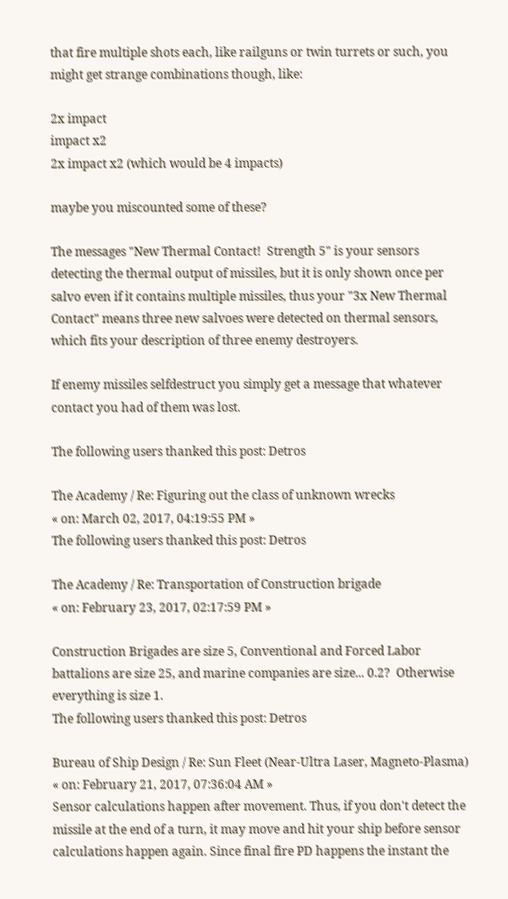that fire multiple shots each, like railguns or twin turrets or such, you might get strange combinations though, like:

2x impact
impact x2
2x impact x2 (which would be 4 impacts)

maybe you miscounted some of these?

The messages "New Thermal Contact!  Strength 5" is your sensors detecting the thermal output of missiles, but it is only shown once per salvo even if it contains multiple missiles, thus your "3x New Thermal Contact" means three new salvoes were detected on thermal sensors, which fits your description of three enemy destroyers.

If enemy missiles selfdestruct you simply get a message that whatever contact you had of them was lost.

The following users thanked this post: Detros

The Academy / Re: Figuring out the class of unknown wrecks
« on: March 02, 2017, 04:19:55 PM »
The following users thanked this post: Detros

The Academy / Re: Transportation of Construction brigade
« on: February 23, 2017, 02:17:59 PM »

Construction Brigades are size 5, Conventional and Forced Labor battalions are size 25, and marine companies are size... 0.2?  Otherwise everything is size 1.
The following users thanked this post: Detros

Bureau of Ship Design / Re: Sun Fleet (Near-Ultra Laser, Magneto-Plasma)
« on: February 21, 2017, 07:36:04 AM »
Sensor calculations happen after movement. Thus, if you don't detect the missile at the end of a turn, it may move and hit your ship before sensor calculations happen again. Since final fire PD happens the instant the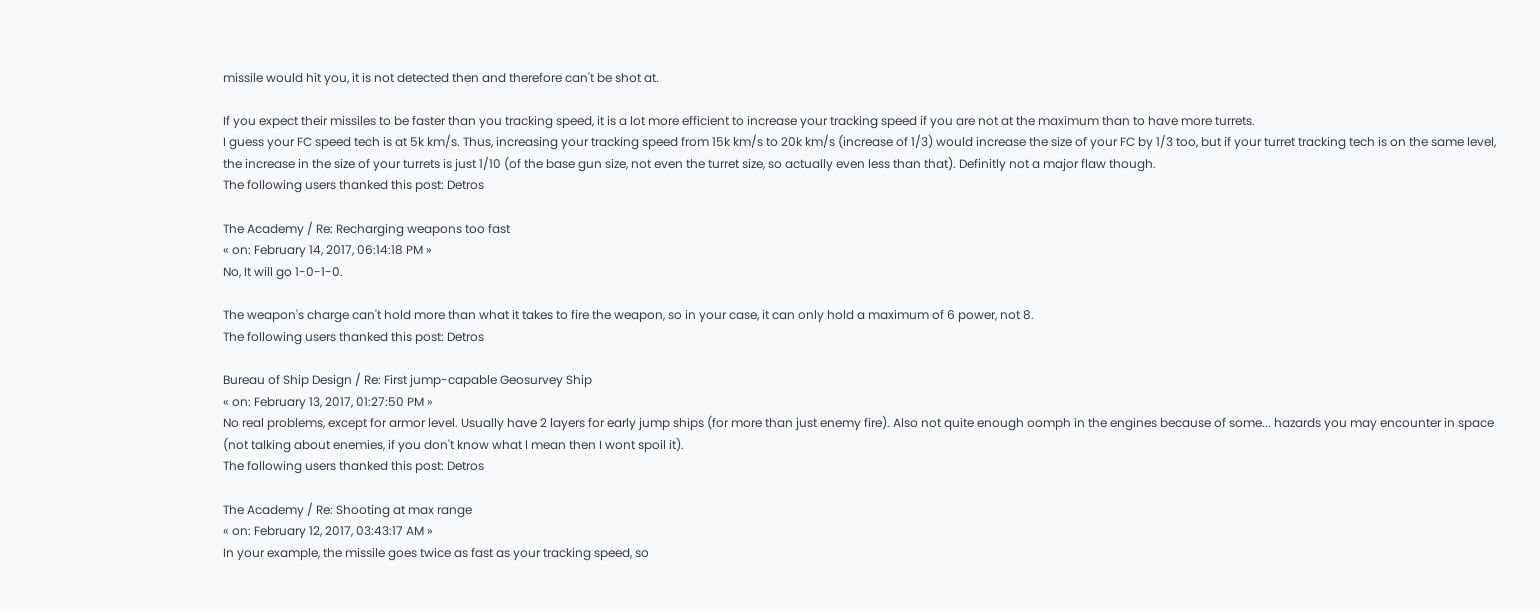missile would hit you, it is not detected then and therefore can't be shot at.

If you expect their missiles to be faster than you tracking speed, it is a lot more efficient to increase your tracking speed if you are not at the maximum than to have more turrets.
I guess your FC speed tech is at 5k km/s. Thus, increasing your tracking speed from 15k km/s to 20k km/s (increase of 1/3) would increase the size of your FC by 1/3 too, but if your turret tracking tech is on the same level, the increase in the size of your turrets is just 1/10 (of the base gun size, not even the turret size, so actually even less than that). Definitly not a major flaw though.
The following users thanked this post: Detros

The Academy / Re: Recharging weapons too fast
« on: February 14, 2017, 06:14:18 PM »
No, It will go 1-0-1-0.

The weapon's charge can't hold more than what it takes to fire the weapon, so in your case, it can only hold a maximum of 6 power, not 8.
The following users thanked this post: Detros

Bureau of Ship Design / Re: First jump-capable Geosurvey Ship
« on: February 13, 2017, 01:27:50 PM »
No real problems, except for armor level. Usually have 2 layers for early jump ships (for more than just enemy fire). Also not quite enough oomph in the engines because of some... hazards you may encounter in space (not talking about enemies, if you don't know what I mean then I wont spoil it).
The following users thanked this post: Detros

The Academy / Re: Shooting at max range
« on: February 12, 2017, 03:43:17 AM »
In your example, the missile goes twice as fast as your tracking speed, so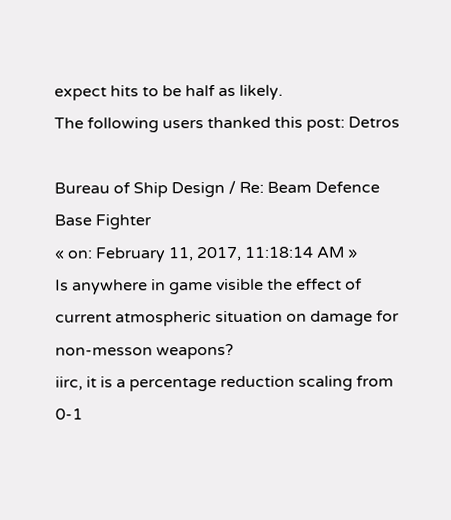expect hits to be half as likely.
The following users thanked this post: Detros

Bureau of Ship Design / Re: Beam Defence Base Fighter
« on: February 11, 2017, 11:18:14 AM »
Is anywhere in game visible the effect of current atmospheric situation on damage for non-messon weapons?
iirc, it is a percentage reduction scaling from 0-1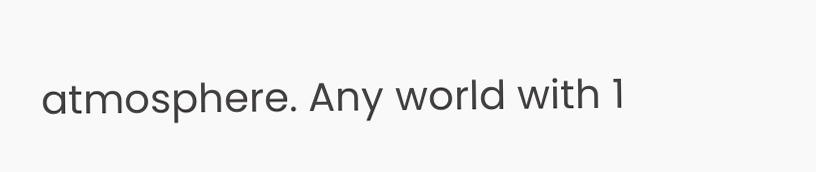atmosphere. Any world with 1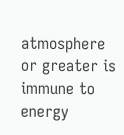atmosphere or greater is immune to energy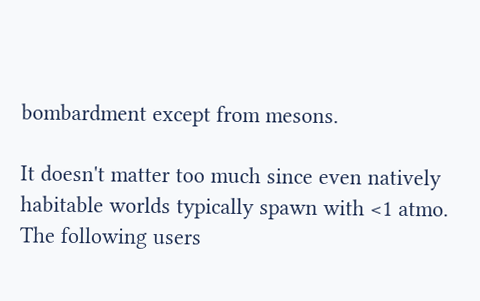bombardment except from mesons.

It doesn't matter too much since even natively habitable worlds typically spawn with <1 atmo.
The following users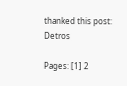thanked this post: Detros

Pages: [1] 2